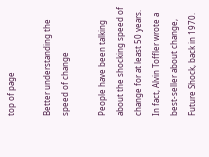top of page

Better understanding the speed of change

People have been talking about the shocking speed of change for at least 50 years. In fact, Alvin Toffler wrote a best-seller about change, Future Shock, back in 1970.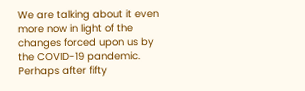We are talking about it even more now in light of the changes forced upon us by the COVID-19 pandemic. Perhaps after fifty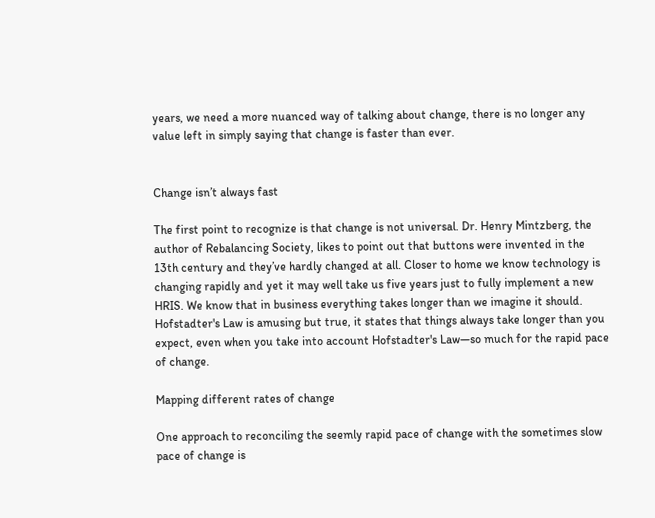years, we need a more nuanced way of talking about change, there is no longer any value left in simply saying that change is faster than ever.


Change isn’t always fast

The first point to recognize is that change is not universal. Dr. Henry Mintzberg, the author of Rebalancing Society, likes to point out that buttons were invented in the 13th century and they’ve hardly changed at all. Closer to home we know technology is changing rapidly and yet it may well take us five years just to fully implement a new HRIS. We know that in business everything takes longer than we imagine it should. Hofstadter's Law is amusing but true, it states that things always take longer than you expect, even when you take into account Hofstadter's Law—so much for the rapid pace of change.

Mapping different rates of change

One approach to reconciling the seemly rapid pace of change with the sometimes slow pace of change is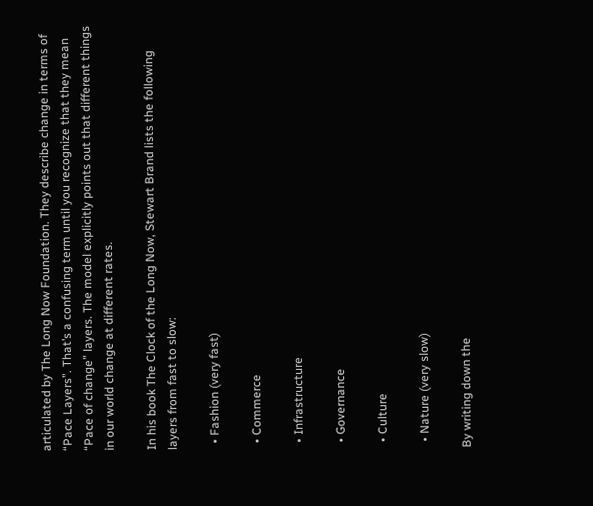articulated by The Long Now Foundation. They describe change in terms of “Pace Layers”. That’s a confusing term until you recognize that they mean “Pace of change” layers. The model explicitly points out that different things in our world change at different rates.

In his book The Clock of the Long Now, Stewart Brand lists the following layers from fast to slow:

  • Fashion (very fast)

  • Commerce

  • Infrastructure

  • Governance

  • Culture

  • Nature (very slow)

By writing down the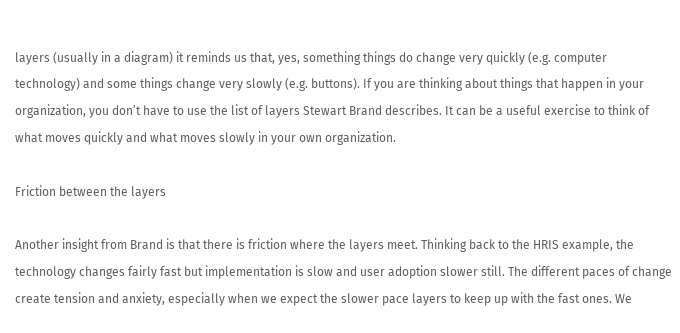layers (usually in a diagram) it reminds us that, yes, something things do change very quickly (e.g. computer technology) and some things change very slowly (e.g. buttons). If you are thinking about things that happen in your organization, you don’t have to use the list of layers Stewart Brand describes. It can be a useful exercise to think of what moves quickly and what moves slowly in your own organization.

Friction between the layers

Another insight from Brand is that there is friction where the layers meet. Thinking back to the HRIS example, the technology changes fairly fast but implementation is slow and user adoption slower still. The different paces of change create tension and anxiety, especially when we expect the slower pace layers to keep up with the fast ones. We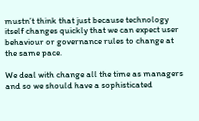mustn’t think that just because technology itself changes quickly that we can expect user behaviour or governance rules to change at the same pace.

We deal with change all the time as managers and so we should have a sophisticated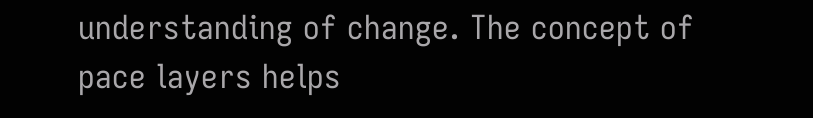understanding of change. The concept of pace layers helps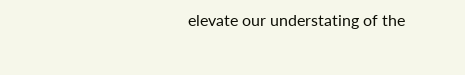elevate our understating of the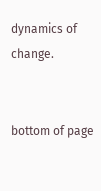dynamics of change.


bottom of page